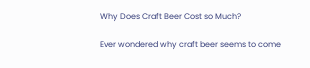Why Does Craft Beer Cost so Much?

Ever wondered why craft beer seems to come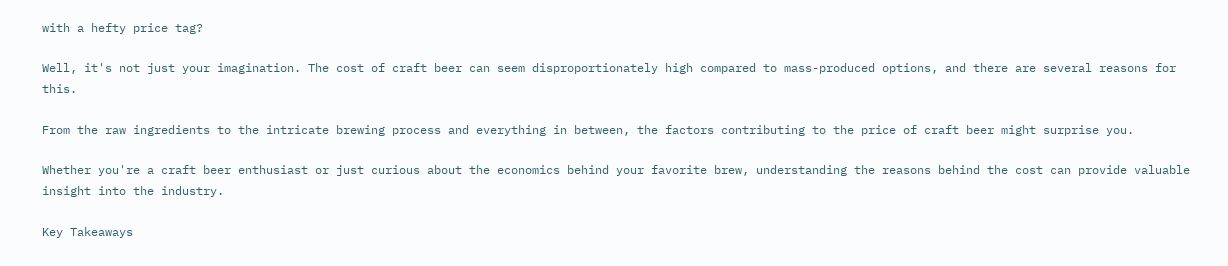with a hefty price tag?

Well, it's not just your imagination. The cost of craft beer can seem disproportionately high compared to mass-produced options, and there are several reasons for this.

From the raw ingredients to the intricate brewing process and everything in between, the factors contributing to the price of craft beer might surprise you.

Whether you're a craft beer enthusiast or just curious about the economics behind your favorite brew, understanding the reasons behind the cost can provide valuable insight into the industry.

Key Takeaways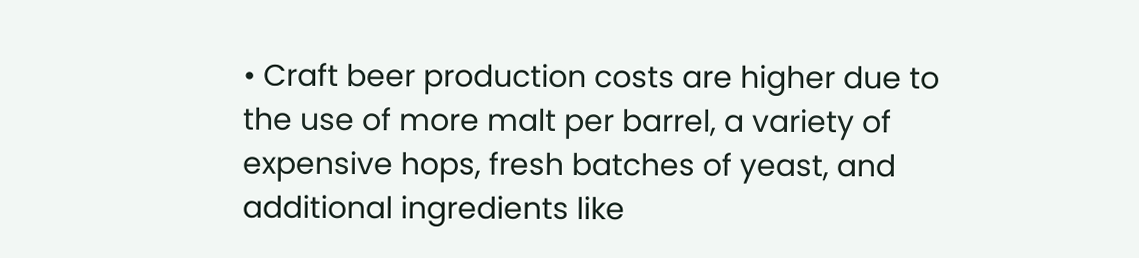• Craft beer production costs are higher due to the use of more malt per barrel, a variety of expensive hops, fresh batches of yeast, and additional ingredients like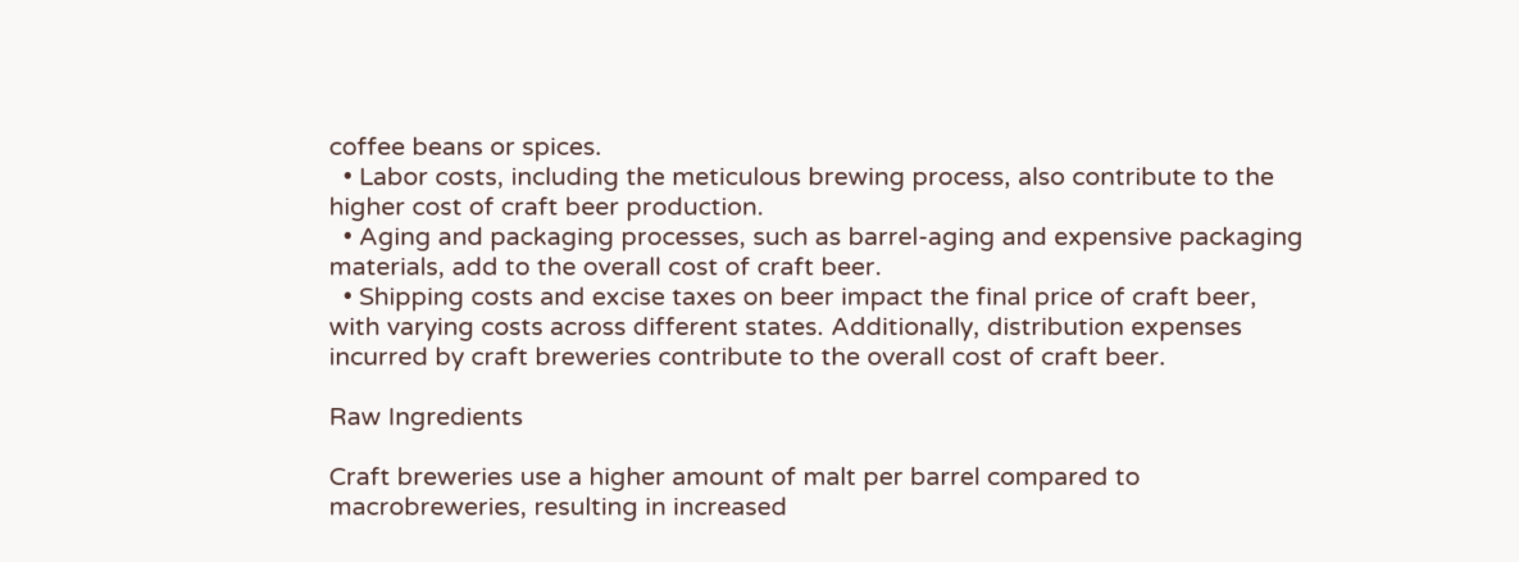coffee beans or spices.
  • Labor costs, including the meticulous brewing process, also contribute to the higher cost of craft beer production.
  • Aging and packaging processes, such as barrel-aging and expensive packaging materials, add to the overall cost of craft beer.
  • Shipping costs and excise taxes on beer impact the final price of craft beer, with varying costs across different states. Additionally, distribution expenses incurred by craft breweries contribute to the overall cost of craft beer.

Raw Ingredients

Craft breweries use a higher amount of malt per barrel compared to macrobreweries, resulting in increased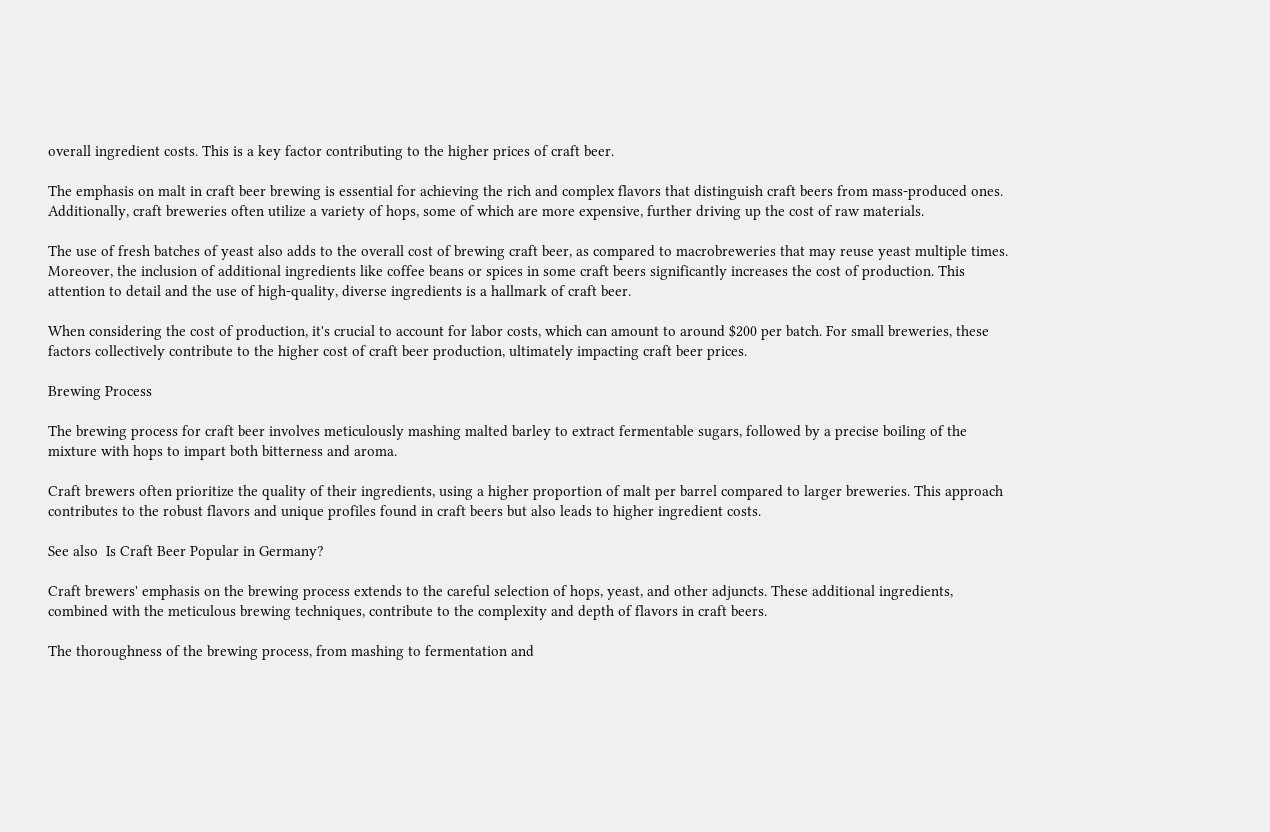overall ingredient costs. This is a key factor contributing to the higher prices of craft beer.

The emphasis on malt in craft beer brewing is essential for achieving the rich and complex flavors that distinguish craft beers from mass-produced ones. Additionally, craft breweries often utilize a variety of hops, some of which are more expensive, further driving up the cost of raw materials.

The use of fresh batches of yeast also adds to the overall cost of brewing craft beer, as compared to macrobreweries that may reuse yeast multiple times. Moreover, the inclusion of additional ingredients like coffee beans or spices in some craft beers significantly increases the cost of production. This attention to detail and the use of high-quality, diverse ingredients is a hallmark of craft beer.

When considering the cost of production, it's crucial to account for labor costs, which can amount to around $200 per batch. For small breweries, these factors collectively contribute to the higher cost of craft beer production, ultimately impacting craft beer prices.

Brewing Process

The brewing process for craft beer involves meticulously mashing malted barley to extract fermentable sugars, followed by a precise boiling of the mixture with hops to impart both bitterness and aroma.

Craft brewers often prioritize the quality of their ingredients, using a higher proportion of malt per barrel compared to larger breweries. This approach contributes to the robust flavors and unique profiles found in craft beers but also leads to higher ingredient costs.

See also  Is Craft Beer Popular in Germany?

Craft brewers' emphasis on the brewing process extends to the careful selection of hops, yeast, and other adjuncts. These additional ingredients, combined with the meticulous brewing techniques, contribute to the complexity and depth of flavors in craft beers.

The thoroughness of the brewing process, from mashing to fermentation and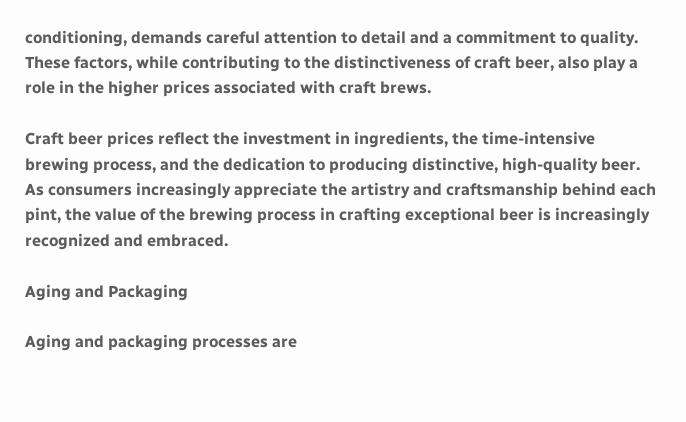conditioning, demands careful attention to detail and a commitment to quality. These factors, while contributing to the distinctiveness of craft beer, also play a role in the higher prices associated with craft brews.

Craft beer prices reflect the investment in ingredients, the time-intensive brewing process, and the dedication to producing distinctive, high-quality beer. As consumers increasingly appreciate the artistry and craftsmanship behind each pint, the value of the brewing process in crafting exceptional beer is increasingly recognized and embraced.

Aging and Packaging

Aging and packaging processes are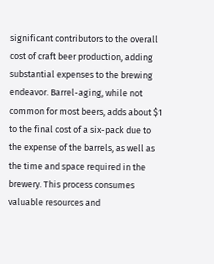significant contributors to the overall cost of craft beer production, adding substantial expenses to the brewing endeavor. Barrel-aging, while not common for most beers, adds about $1 to the final cost of a six-pack due to the expense of the barrels, as well as the time and space required in the brewery. This process consumes valuable resources and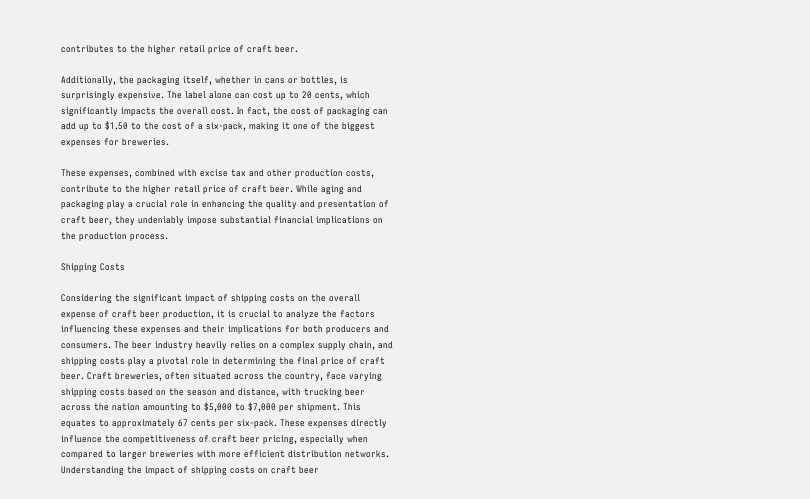contributes to the higher retail price of craft beer.

Additionally, the packaging itself, whether in cans or bottles, is surprisingly expensive. The label alone can cost up to 20 cents, which significantly impacts the overall cost. In fact, the cost of packaging can add up to $1.50 to the cost of a six-pack, making it one of the biggest expenses for breweries.

These expenses, combined with excise tax and other production costs, contribute to the higher retail price of craft beer. While aging and packaging play a crucial role in enhancing the quality and presentation of craft beer, they undeniably impose substantial financial implications on the production process.

Shipping Costs

Considering the significant impact of shipping costs on the overall expense of craft beer production, it is crucial to analyze the factors influencing these expenses and their implications for both producers and consumers. The beer industry heavily relies on a complex supply chain, and shipping costs play a pivotal role in determining the final price of craft beer. Craft breweries, often situated across the country, face varying shipping costs based on the season and distance, with trucking beer across the nation amounting to $5,000 to $7,000 per shipment. This equates to approximately 67 cents per six-pack. These expenses directly influence the competitiveness of craft beer pricing, especially when compared to larger breweries with more efficient distribution networks. Understanding the impact of shipping costs on craft beer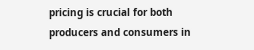pricing is crucial for both producers and consumers in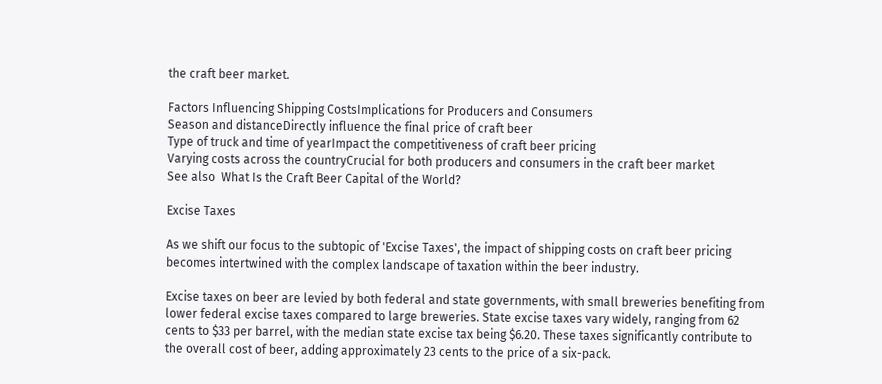the craft beer market.

Factors Influencing Shipping CostsImplications for Producers and Consumers
Season and distanceDirectly influence the final price of craft beer
Type of truck and time of yearImpact the competitiveness of craft beer pricing
Varying costs across the countryCrucial for both producers and consumers in the craft beer market
See also  What Is the Craft Beer Capital of the World?

Excise Taxes

As we shift our focus to the subtopic of 'Excise Taxes', the impact of shipping costs on craft beer pricing becomes intertwined with the complex landscape of taxation within the beer industry.

Excise taxes on beer are levied by both federal and state governments, with small breweries benefiting from lower federal excise taxes compared to large breweries. State excise taxes vary widely, ranging from 62 cents to $33 per barrel, with the median state excise tax being $6.20. These taxes significantly contribute to the overall cost of beer, adding approximately 23 cents to the price of a six-pack.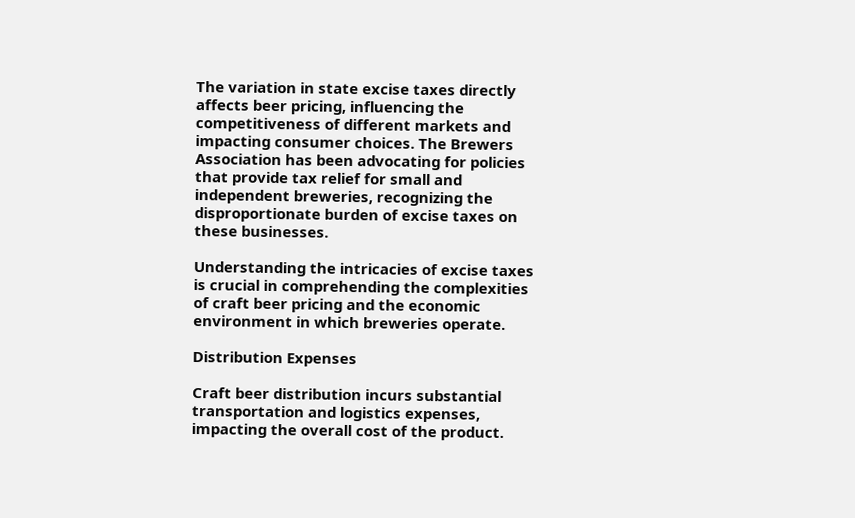The variation in state excise taxes directly affects beer pricing, influencing the competitiveness of different markets and impacting consumer choices. The Brewers Association has been advocating for policies that provide tax relief for small and independent breweries, recognizing the disproportionate burden of excise taxes on these businesses.

Understanding the intricacies of excise taxes is crucial in comprehending the complexities of craft beer pricing and the economic environment in which breweries operate.

Distribution Expenses

Craft beer distribution incurs substantial transportation and logistics expenses, impacting the overall cost of the product.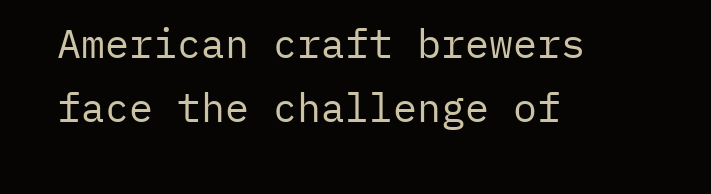American craft brewers face the challenge of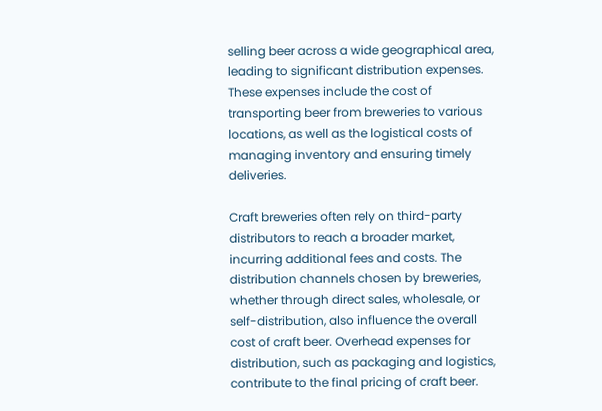selling beer across a wide geographical area, leading to significant distribution expenses. These expenses include the cost of transporting beer from breweries to various locations, as well as the logistical costs of managing inventory and ensuring timely deliveries.

Craft breweries often rely on third-party distributors to reach a broader market, incurring additional fees and costs. The distribution channels chosen by breweries, whether through direct sales, wholesale, or self-distribution, also influence the overall cost of craft beer. Overhead expenses for distribution, such as packaging and logistics, contribute to the final pricing of craft beer.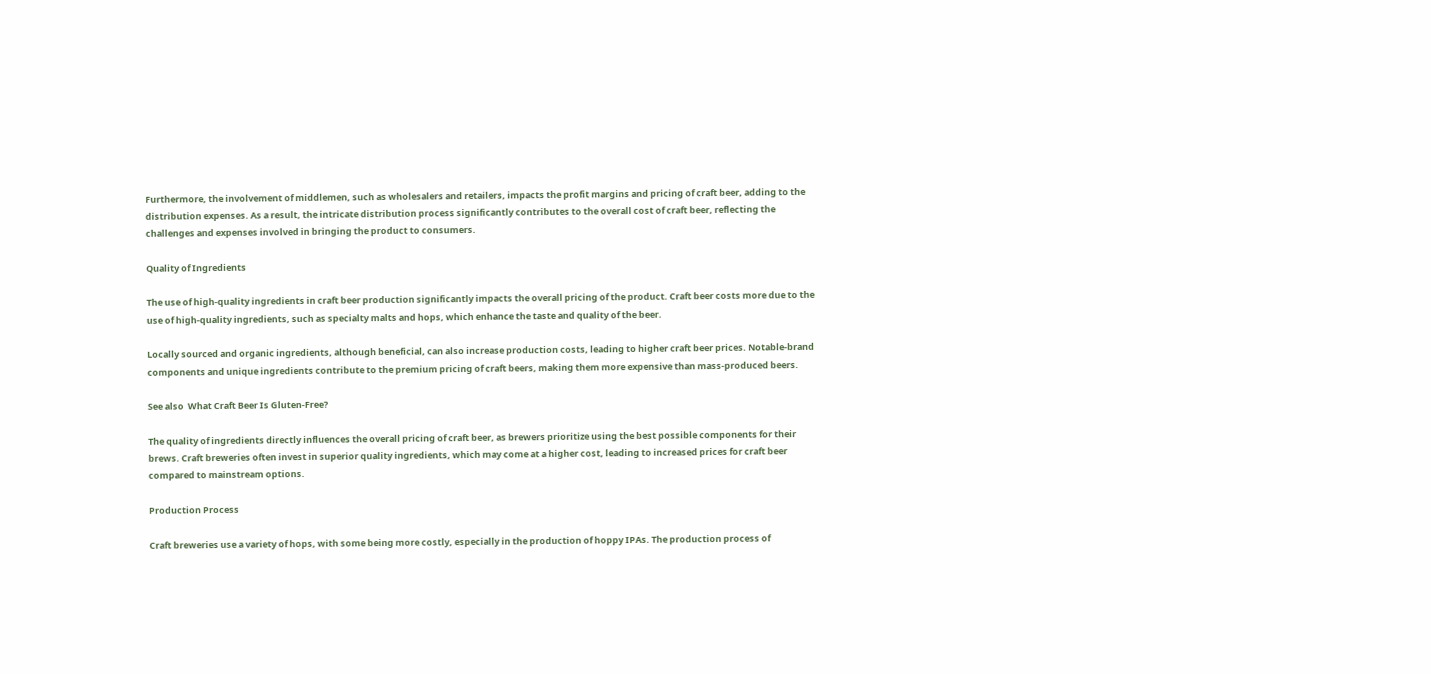Furthermore, the involvement of middlemen, such as wholesalers and retailers, impacts the profit margins and pricing of craft beer, adding to the distribution expenses. As a result, the intricate distribution process significantly contributes to the overall cost of craft beer, reflecting the challenges and expenses involved in bringing the product to consumers.

Quality of Ingredients

The use of high-quality ingredients in craft beer production significantly impacts the overall pricing of the product. Craft beer costs more due to the use of high-quality ingredients, such as specialty malts and hops, which enhance the taste and quality of the beer.

Locally sourced and organic ingredients, although beneficial, can also increase production costs, leading to higher craft beer prices. Notable-brand components and unique ingredients contribute to the premium pricing of craft beers, making them more expensive than mass-produced beers.

See also  What Craft Beer Is Gluten-Free?

The quality of ingredients directly influences the overall pricing of craft beer, as brewers prioritize using the best possible components for their brews. Craft breweries often invest in superior quality ingredients, which may come at a higher cost, leading to increased prices for craft beer compared to mainstream options.

Production Process

Craft breweries use a variety of hops, with some being more costly, especially in the production of hoppy IPAs. The production process of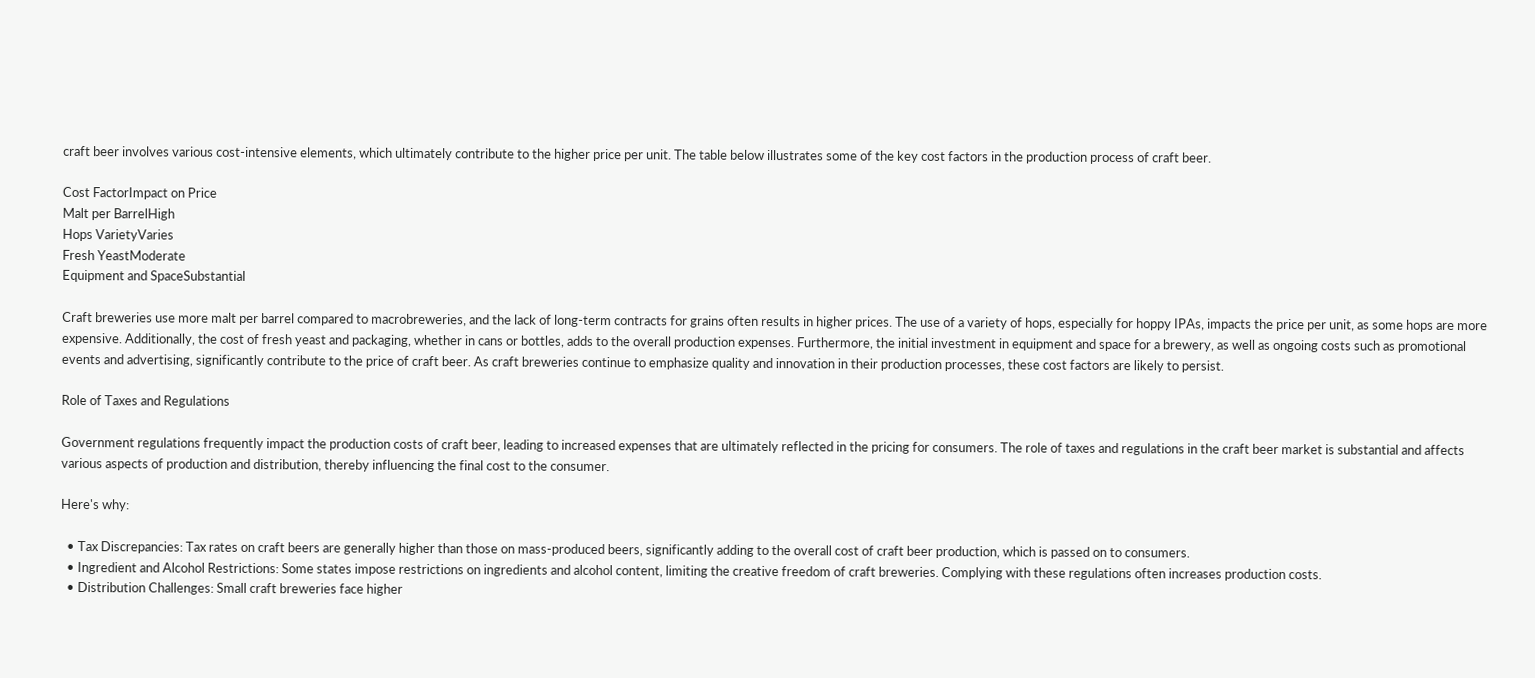craft beer involves various cost-intensive elements, which ultimately contribute to the higher price per unit. The table below illustrates some of the key cost factors in the production process of craft beer.

Cost FactorImpact on Price
Malt per BarrelHigh
Hops VarietyVaries
Fresh YeastModerate
Equipment and SpaceSubstantial

Craft breweries use more malt per barrel compared to macrobreweries, and the lack of long-term contracts for grains often results in higher prices. The use of a variety of hops, especially for hoppy IPAs, impacts the price per unit, as some hops are more expensive. Additionally, the cost of fresh yeast and packaging, whether in cans or bottles, adds to the overall production expenses. Furthermore, the initial investment in equipment and space for a brewery, as well as ongoing costs such as promotional events and advertising, significantly contribute to the price of craft beer. As craft breweries continue to emphasize quality and innovation in their production processes, these cost factors are likely to persist.

Role of Taxes and Regulations

Government regulations frequently impact the production costs of craft beer, leading to increased expenses that are ultimately reflected in the pricing for consumers. The role of taxes and regulations in the craft beer market is substantial and affects various aspects of production and distribution, thereby influencing the final cost to the consumer.

Here's why:

  • Tax Discrepancies: Tax rates on craft beers are generally higher than those on mass-produced beers, significantly adding to the overall cost of craft beer production, which is passed on to consumers.
  • Ingredient and Alcohol Restrictions: Some states impose restrictions on ingredients and alcohol content, limiting the creative freedom of craft breweries. Complying with these regulations often increases production costs.
  • Distribution Challenges: Small craft breweries face higher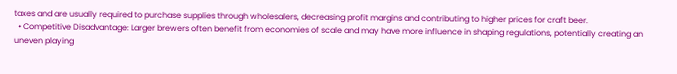taxes and are usually required to purchase supplies through wholesalers, decreasing profit margins and contributing to higher prices for craft beer.
  • Competitive Disadvantage: Larger brewers often benefit from economies of scale and may have more influence in shaping regulations, potentially creating an uneven playing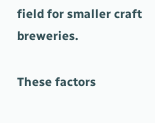field for smaller craft breweries.

These factors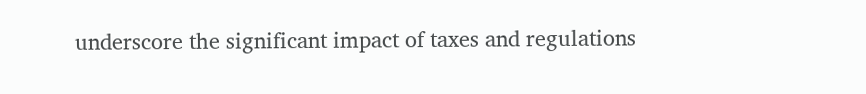underscore the significant impact of taxes and regulations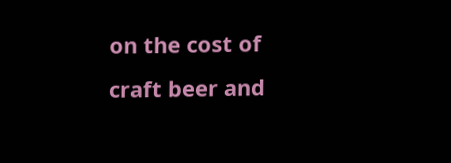on the cost of craft beer and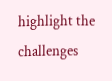highlight the challenges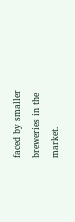faced by smaller breweries in the market.